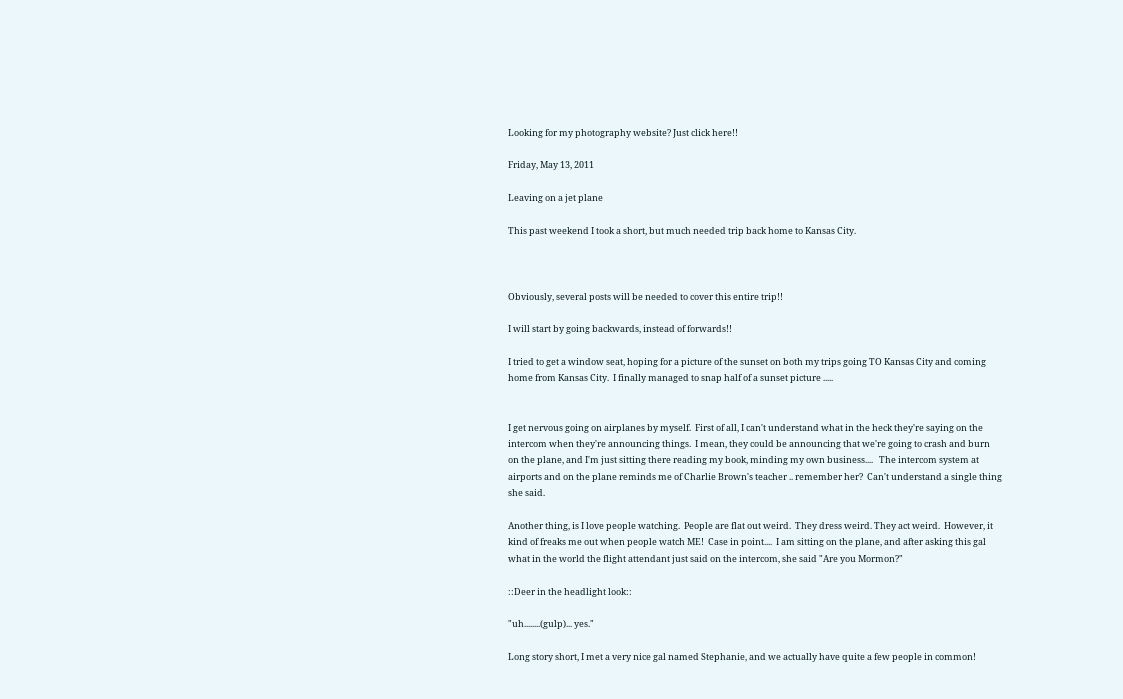Looking for my photography website? Just click here!!

Friday, May 13, 2011

Leaving on a jet plane

This past weekend I took a short, but much needed trip back home to Kansas City.



Obviously, several posts will be needed to cover this entire trip!!

I will start by going backwards, instead of forwards!!

I tried to get a window seat, hoping for a picture of the sunset on both my trips going TO Kansas City and coming home from Kansas City.  I finally managed to snap half of a sunset picture .....


I get nervous going on airplanes by myself.  First of all, I can't understand what in the heck they're saying on the intercom when they're announcing things.  I mean, they could be announcing that we're going to crash and burn on the plane, and I'm just sitting there reading my book, minding my own business....   The intercom system at airports and on the plane reminds me of Charlie Brown's teacher .. remember her?  Can't understand a single thing she said.

Another thing, is I love people watching.  People are flat out weird.  They dress weird. They act weird.  However, it kind of freaks me out when people watch ME!  Case in point....  I am sitting on the plane, and after asking this gal what in the world the flight attendant just said on the intercom, she said "Are you Mormon?"

::Deer in the headlight look::

"uh........(gulp)... yes."

Long story short, I met a very nice gal named Stephanie, and we actually have quite a few people in common!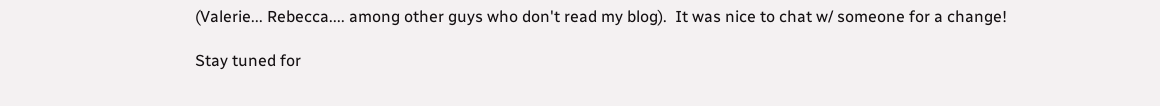(Valerie... Rebecca.... among other guys who don't read my blog).  It was nice to chat w/ someone for a change!

Stay tuned for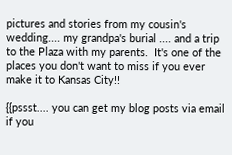pictures and stories from my cousin's wedding.... my grandpa's burial .... and a trip to the Plaza with my parents.  It's one of the places you don't want to miss if you ever make it to Kansas City!!

{{pssst.... you can get my blog posts via email if you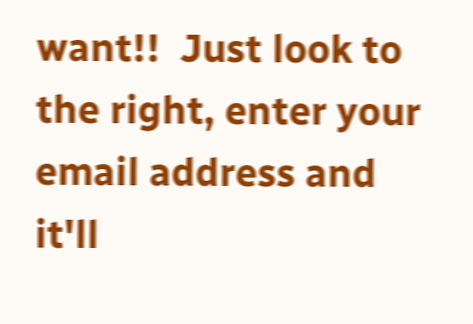want!!  Just look to the right, enter your email address and it'll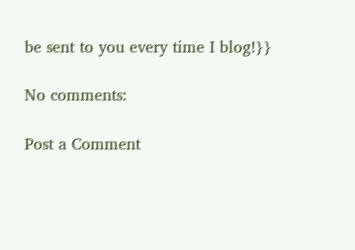be sent to you every time I blog!}}

No comments:

Post a Comment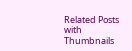Related Posts with Thumbnails